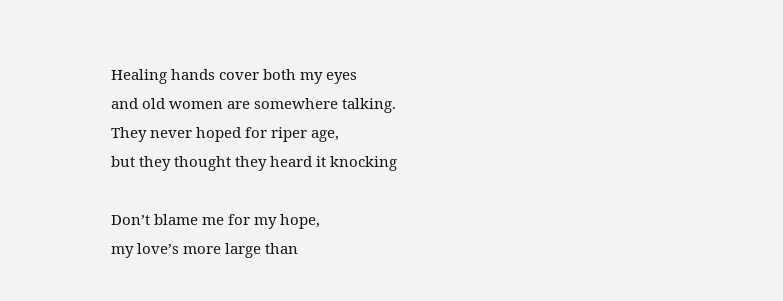Healing hands cover both my eyes
and old women are somewhere talking.
They never hoped for riper age,
but they thought they heard it knocking

Don’t blame me for my hope,
my love’s more large than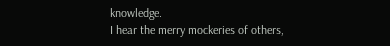knowledge.
I hear the merry mockeries of others,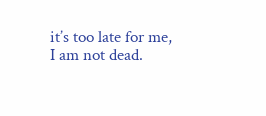it’s too late for me,
I am not dead.